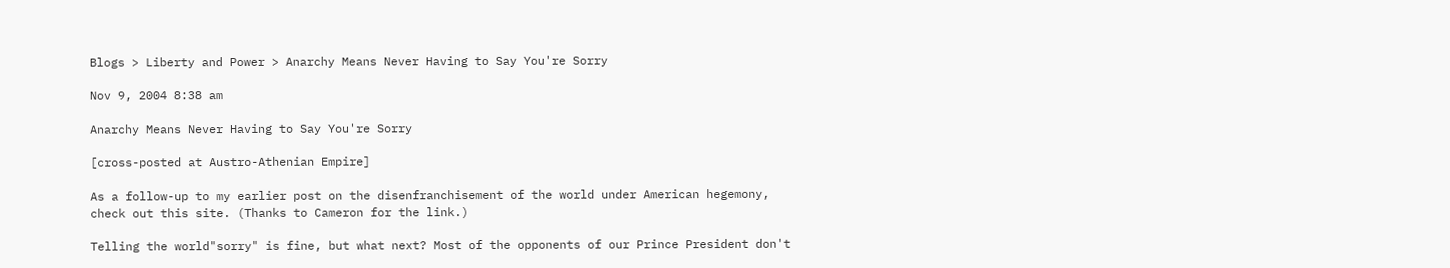Blogs > Liberty and Power > Anarchy Means Never Having to Say You're Sorry

Nov 9, 2004 8:38 am

Anarchy Means Never Having to Say You're Sorry

[cross-posted at Austro-Athenian Empire]

As a follow-up to my earlier post on the disenfranchisement of the world under American hegemony, check out this site. (Thanks to Cameron for the link.)

Telling the world"sorry" is fine, but what next? Most of the opponents of our Prince President don't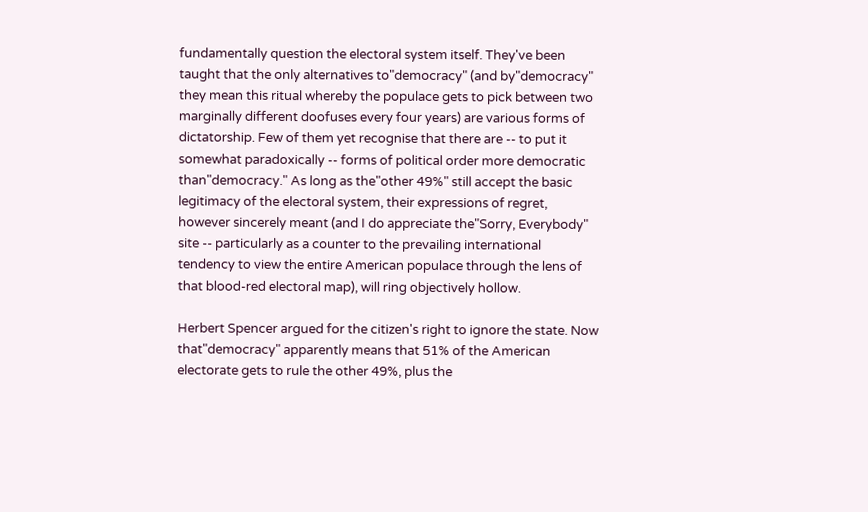fundamentally question the electoral system itself. They've been taught that the only alternatives to"democracy" (and by"democracy" they mean this ritual whereby the populace gets to pick between two marginally different doofuses every four years) are various forms of dictatorship. Few of them yet recognise that there are -- to put it somewhat paradoxically -- forms of political order more democratic than"democracy." As long as the"other 49%" still accept the basic legitimacy of the electoral system, their expressions of regret, however sincerely meant (and I do appreciate the"Sorry, Everybody" site -- particularly as a counter to the prevailing international tendency to view the entire American populace through the lens of that blood-red electoral map), will ring objectively hollow.

Herbert Spencer argued for the citizen's right to ignore the state. Now that"democracy" apparently means that 51% of the American electorate gets to rule the other 49%, plus the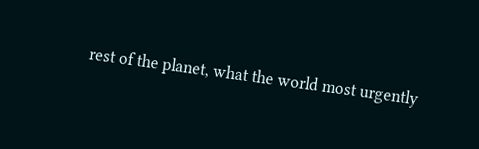rest of the planet, what the world most urgently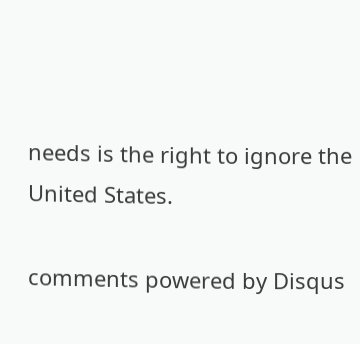needs is the right to ignore the United States.

comments powered by Disqus